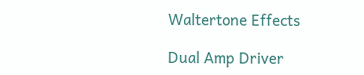Waltertone Effects

Dual Amp Driver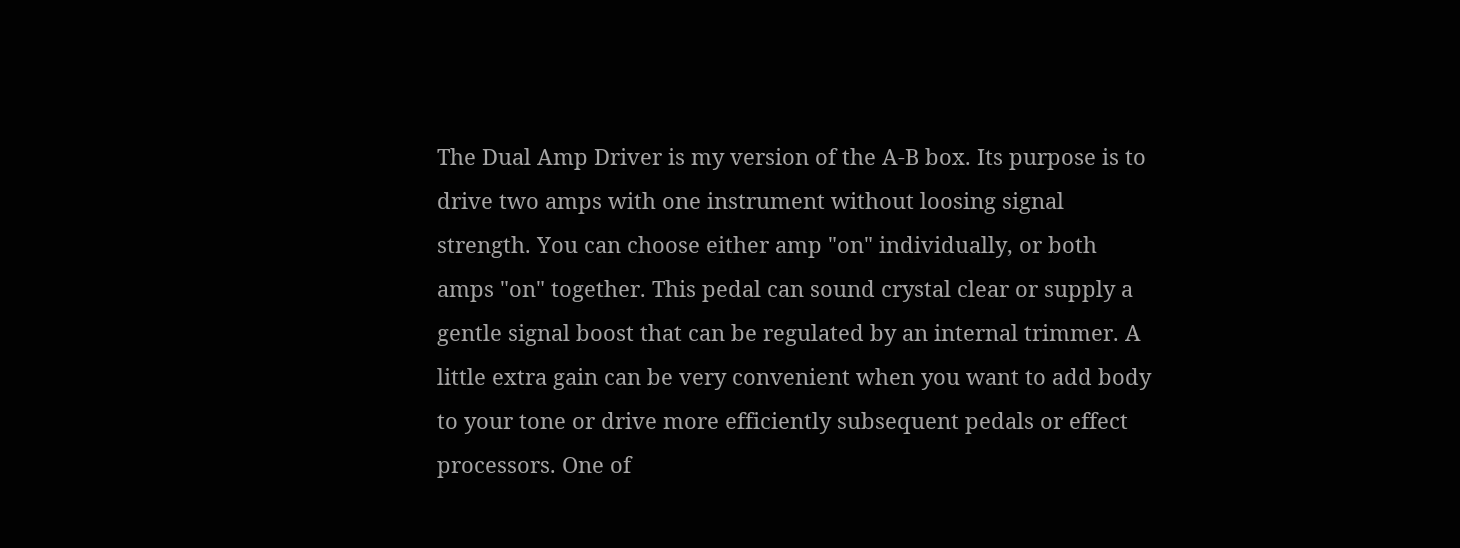The Dual Amp Driver is my version of the A-B box. Its purpose is to drive two amps with one instrument without loosing signal strength. You can choose either amp "on" individually, or both amps "on" together. This pedal can sound crystal clear or supply a gentle signal boost that can be regulated by an internal trimmer. A little extra gain can be very convenient when you want to add body to your tone or drive more efficiently subsequent pedals or effect processors. One of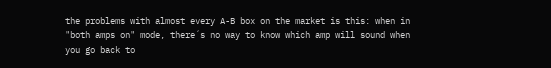the problems with almost every A-B box on the market is this: when in "both amps on" mode, there´s no way to know which amp will sound when you go back to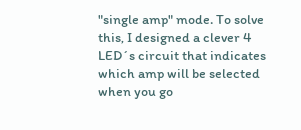"single amp" mode. To solve this, I designed a clever 4 LED´s circuit that indicates which amp will be selected when you go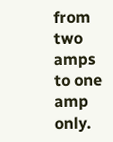from two amps to one amp only.